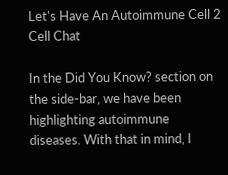Let's Have An Autoimmune Cell 2 Cell Chat

In the Did You Know? section on the side-bar, we have been highlighting autoimmune diseases. With that in mind, I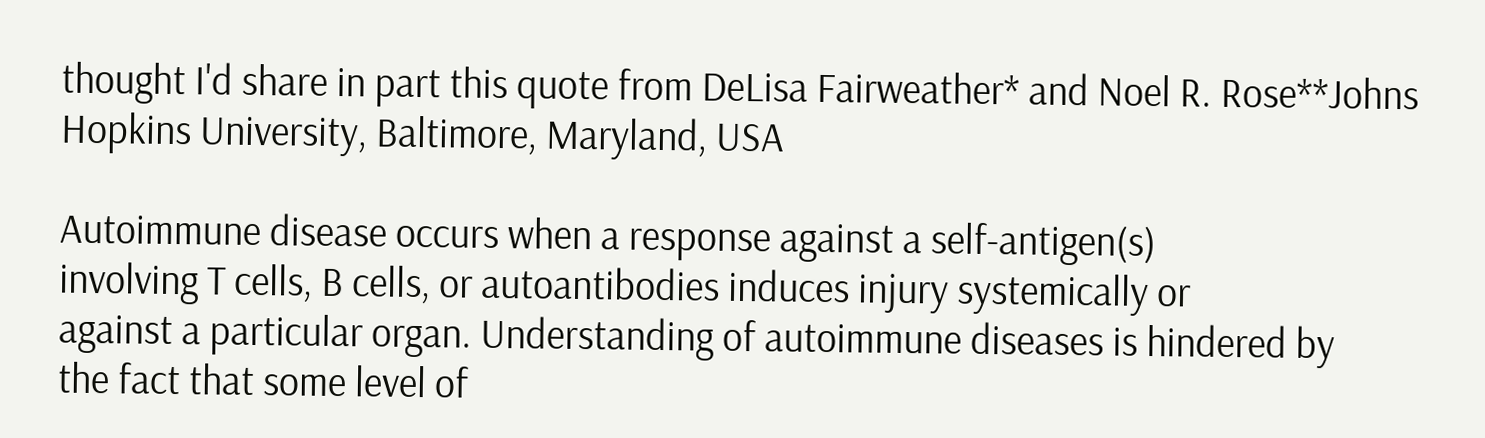thought I'd share in part this quote from DeLisa Fairweather* and Noel R. Rose**Johns Hopkins University, Baltimore, Maryland, USA

Autoimmune disease occurs when a response against a self-antigen(s)
involving T cells, B cells, or autoantibodies induces injury systemically or
against a particular organ. Understanding of autoimmune diseases is hindered by
the fact that some level of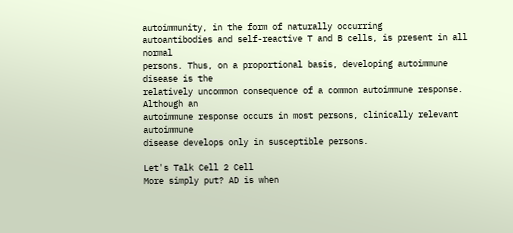autoimmunity, in the form of naturally occurring
autoantibodies and self-reactive T and B cells, is present in all normal
persons. Thus, on a proportional basis, developing autoimmune disease is the
relatively uncommon consequence of a common autoimmune response. Although an
autoimmune response occurs in most persons, clinically relevant autoimmune
disease develops only in susceptible persons.

Let's Talk Cell 2 Cell
More simply put? AD is when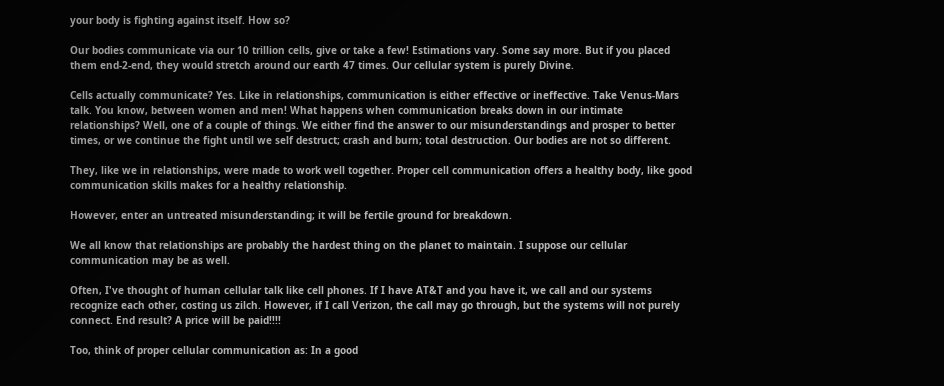your body is fighting against itself. How so?

Our bodies communicate via our 10 trillion cells, give or take a few! Estimations vary. Some say more. But if you placed them end-2-end, they would stretch around our earth 47 times. Our cellular system is purely Divine.

Cells actually communicate? Yes. Like in relationships, communication is either effective or ineffective. Take Venus-Mars talk. You know, between women and men! What happens when communication breaks down in our intimate relationships? Well, one of a couple of things. We either find the answer to our misunderstandings and prosper to better times, or we continue the fight until we self destruct; crash and burn; total destruction. Our bodies are not so different.

They, like we in relationships, were made to work well together. Proper cell communication offers a healthy body, like good communication skills makes for a healthy relationship.

However, enter an untreated misunderstanding; it will be fertile ground for breakdown.

We all know that relationships are probably the hardest thing on the planet to maintain. I suppose our cellular communication may be as well.

Often, I've thought of human cellular talk like cell phones. If I have AT&T and you have it, we call and our systems recognize each other, costing us zilch. However, if I call Verizon, the call may go through, but the systems will not purely connect. End result? A price will be paid!!!!

Too, think of proper cellular communication as: In a good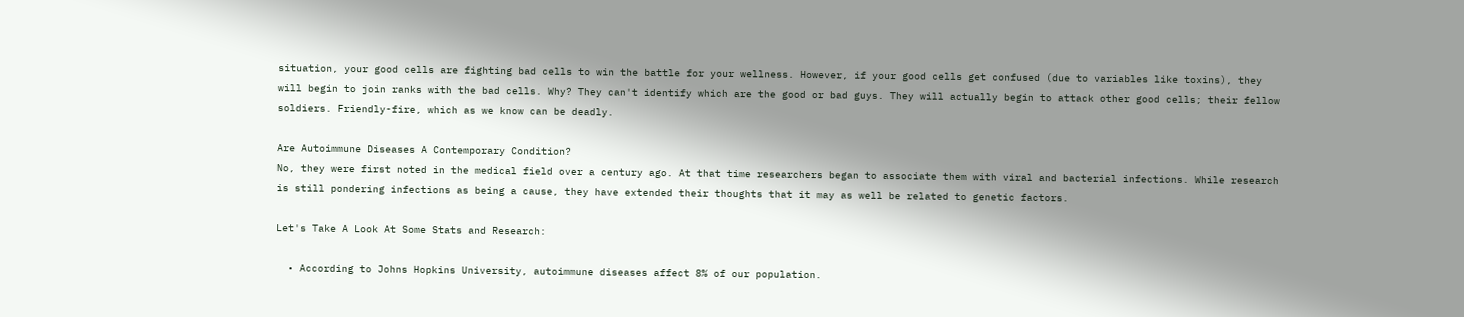situation, your good cells are fighting bad cells to win the battle for your wellness. However, if your good cells get confused (due to variables like toxins), they will begin to join ranks with the bad cells. Why? They can't identify which are the good or bad guys. They will actually begin to attack other good cells; their fellow soldiers. Friendly-fire, which as we know can be deadly.

Are Autoimmune Diseases A Contemporary Condition?
No, they were first noted in the medical field over a century ago. At that time researchers began to associate them with viral and bacterial infections. While research is still pondering infections as being a cause, they have extended their thoughts that it may as well be related to genetic factors.

Let's Take A Look At Some Stats and Research:

  • According to Johns Hopkins University, autoimmune diseases affect 8% of our population.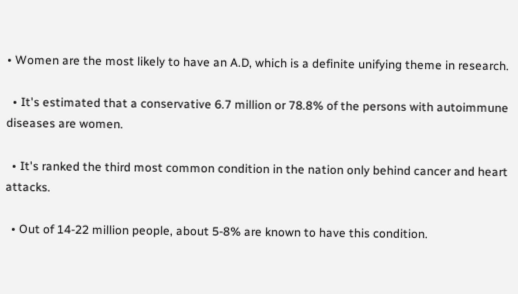• Women are the most likely to have an A.D, which is a definite unifying theme in research.

  • It's estimated that a conservative 6.7 million or 78.8% of the persons with autoimmune diseases are women.

  • It's ranked the third most common condition in the nation only behind cancer and heart attacks.

  • Out of 14-22 million people, about 5-8% are known to have this condition.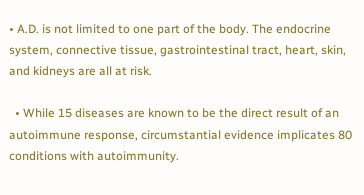• A.D. is not limited to one part of the body. The endocrine system, connective tissue, gastrointestinal tract, heart, skin, and kidneys are all at risk.

  • While 15 diseases are known to be the direct result of an autoimmune response, circumstantial evidence implicates 80 conditions with autoimmunity.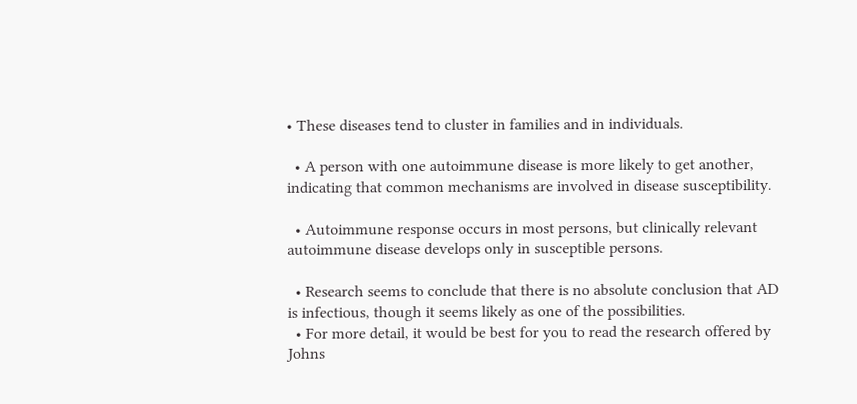• These diseases tend to cluster in families and in individuals.

  • A person with one autoimmune disease is more likely to get another, indicating that common mechanisms are involved in disease susceptibility.

  • Autoimmune response occurs in most persons, but clinically relevant autoimmune disease develops only in susceptible persons.

  • Research seems to conclude that there is no absolute conclusion that AD is infectious, though it seems likely as one of the possibilities.
  • For more detail, it would be best for you to read the research offered by Johns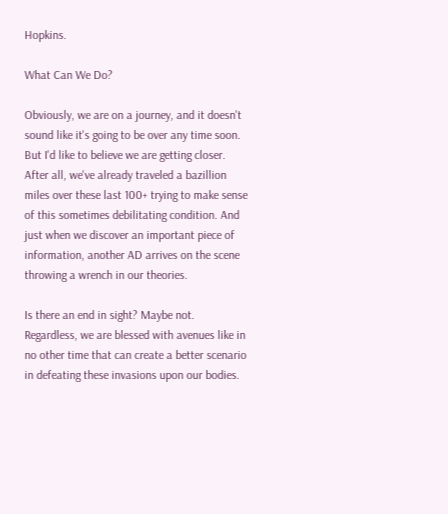Hopkins.

What Can We Do?

Obviously, we are on a journey, and it doesn't sound like it's going to be over any time soon. But I'd like to believe we are getting closer. After all, we've already traveled a bazillion miles over these last 100+ trying to make sense of this sometimes debilitating condition. And just when we discover an important piece of information, another AD arrives on the scene throwing a wrench in our theories.

Is there an end in sight? Maybe not. Regardless, we are blessed with avenues like in no other time that can create a better scenario in defeating these invasions upon our bodies.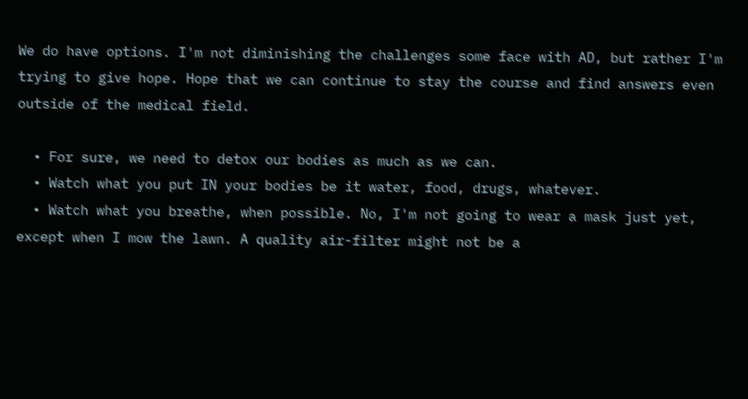We do have options. I'm not diminishing the challenges some face with AD, but rather I'm trying to give hope. Hope that we can continue to stay the course and find answers even outside of the medical field.

  • For sure, we need to detox our bodies as much as we can.
  • Watch what you put IN your bodies be it water, food, drugs, whatever.
  • Watch what you breathe, when possible. No, I'm not going to wear a mask just yet, except when I mow the lawn. A quality air-filter might not be a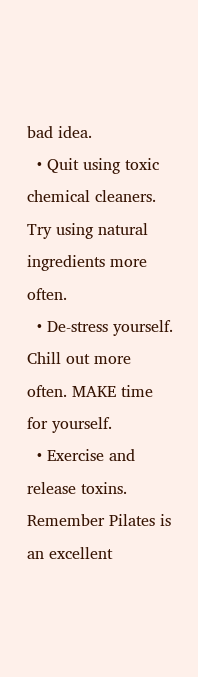bad idea.
  • Quit using toxic chemical cleaners. Try using natural ingredients more often.
  • De-stress yourself. Chill out more often. MAKE time for yourself.
  • Exercise and release toxins. Remember Pilates is an excellent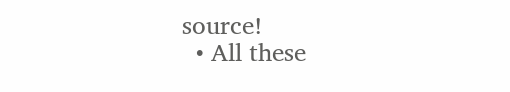source!
  • All these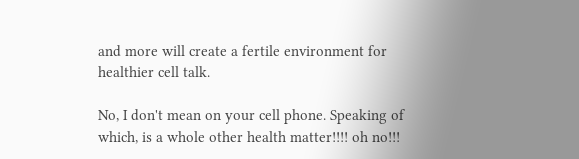and more will create a fertile environment for healthier cell talk.

No, I don't mean on your cell phone. Speaking of which, is a whole other health matter!!!! oh no!!!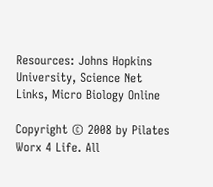Resources: Johns Hopkins University, Science Net Links, Micro Biology Online

Copyright © 2008 by Pilates Worx 4 Life. All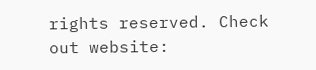rights reserved. Check out website: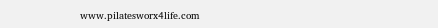www.pilatesworx4life.com